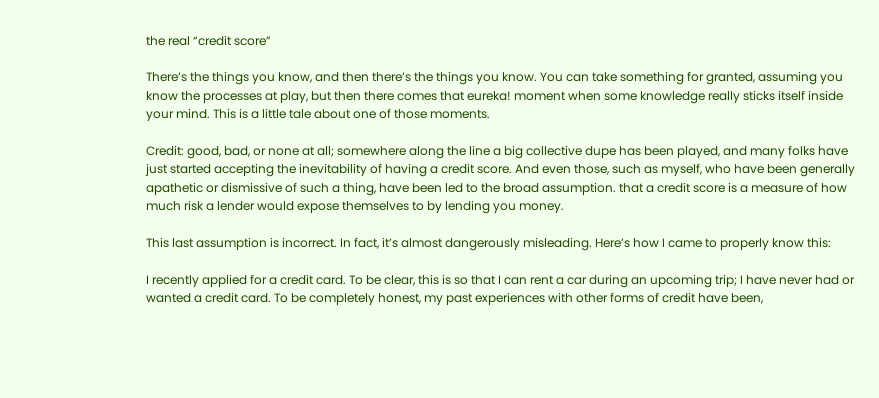the real “credit score”

There’s the things you know, and then there’s the things you know. You can take something for granted, assuming you know the processes at play, but then there comes that eureka! moment when some knowledge really sticks itself inside your mind. This is a little tale about one of those moments.

Credit: good, bad, or none at all; somewhere along the line a big collective dupe has been played, and many folks have just started accepting the inevitability of having a credit score. And even those, such as myself, who have been generally apathetic or dismissive of such a thing, have been led to the broad assumption. that a credit score is a measure of how much risk a lender would expose themselves to by lending you money.

This last assumption is incorrect. In fact, it’s almost dangerously misleading. Here’s how I came to properly know this:

I recently applied for a credit card. To be clear, this is so that I can rent a car during an upcoming trip; I have never had or wanted a credit card. To be completely honest, my past experiences with other forms of credit have been,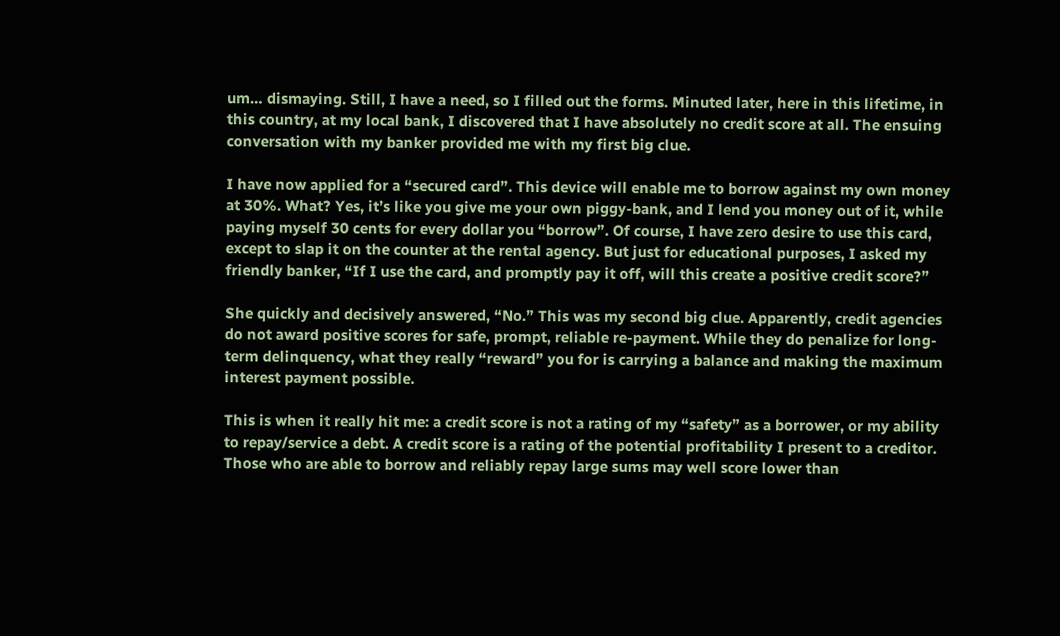um… dismaying. Still, I have a need, so I filled out the forms. Minuted later, here in this lifetime, in this country, at my local bank, I discovered that I have absolutely no credit score at all. The ensuing conversation with my banker provided me with my first big clue.

I have now applied for a “secured card”. This device will enable me to borrow against my own money at 30%. What? Yes, it’s like you give me your own piggy-bank, and I lend you money out of it, while paying myself 30 cents for every dollar you “borrow”. Of course, I have zero desire to use this card, except to slap it on the counter at the rental agency. But just for educational purposes, I asked my friendly banker, “If I use the card, and promptly pay it off, will this create a positive credit score?”

She quickly and decisively answered, “No.” This was my second big clue. Apparently, credit agencies do not award positive scores for safe, prompt, reliable re-payment. While they do penalize for long-term delinquency, what they really “reward” you for is carrying a balance and making the maximum interest payment possible.

This is when it really hit me: a credit score is not a rating of my “safety” as a borrower, or my ability to repay/service a debt. A credit score is a rating of the potential profitability I present to a creditor. Those who are able to borrow and reliably repay large sums may well score lower than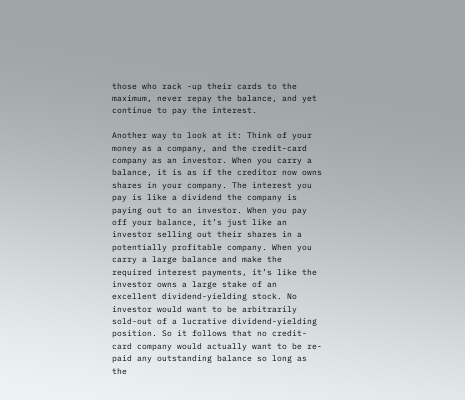those who rack -up their cards to the maximum, never repay the balance, and yet continue to pay the interest.

Another way to look at it: Think of your money as a company, and the credit-card company as an investor. When you carry a balance, it is as if the creditor now owns shares in your company. The interest you pay is like a dividend the company is paying out to an investor. When you pay off your balance, it’s just like an investor selling out their shares in a potentially profitable company. When you carry a large balance and make the required interest payments, it’s like the investor owns a large stake of an excellent dividend-yielding stock. No investor would want to be arbitrarily sold-out of a lucrative dividend-yielding position. So it follows that no credit-card company would actually want to be re-paid any outstanding balance so long as the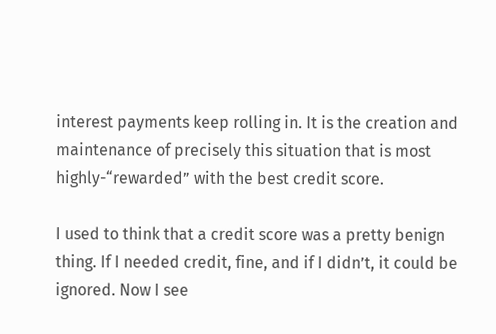interest payments keep rolling in. It is the creation and maintenance of precisely this situation that is most highly-“rewarded” with the best credit score.

I used to think that a credit score was a pretty benign thing. If I needed credit, fine, and if I didn’t, it could be ignored. Now I see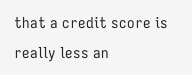that a credit score is really less an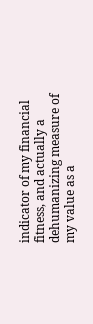indicator of my financial fitness, and actually a dehumanizing measure of my value as a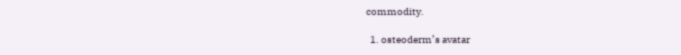commodity.

  1. osteoderm’s avatar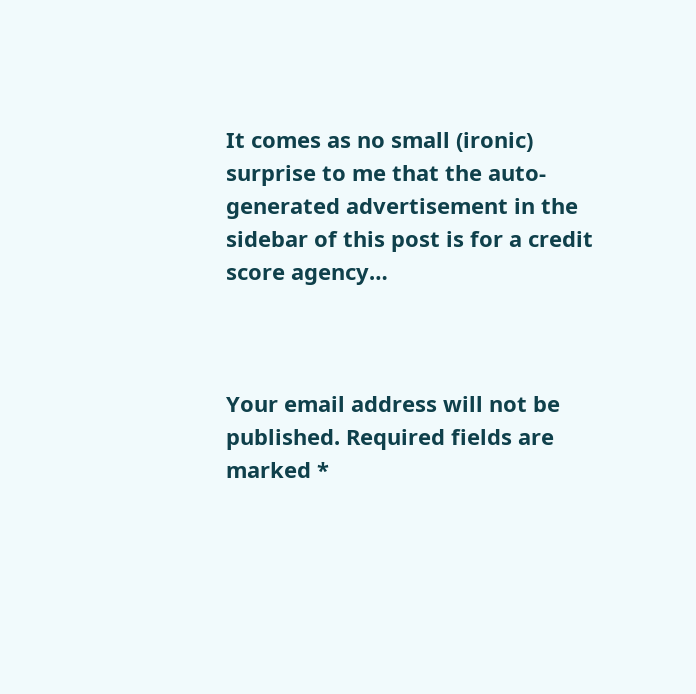It comes as no small (ironic) surprise to me that the auto-generated advertisement in the sidebar of this post is for a credit score agency…



Your email address will not be published. Required fields are marked *